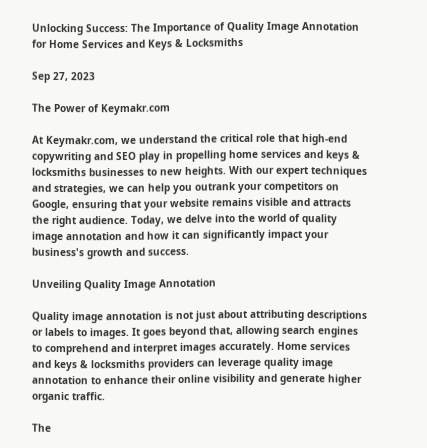Unlocking Success: The Importance of Quality Image Annotation for Home Services and Keys & Locksmiths

Sep 27, 2023

The Power of Keymakr.com

At Keymakr.com, we understand the critical role that high-end copywriting and SEO play in propelling home services and keys & locksmiths businesses to new heights. With our expert techniques and strategies, we can help you outrank your competitors on Google, ensuring that your website remains visible and attracts the right audience. Today, we delve into the world of quality image annotation and how it can significantly impact your business's growth and success.

Unveiling Quality Image Annotation

Quality image annotation is not just about attributing descriptions or labels to images. It goes beyond that, allowing search engines to comprehend and interpret images accurately. Home services and keys & locksmiths providers can leverage quality image annotation to enhance their online visibility and generate higher organic traffic.

The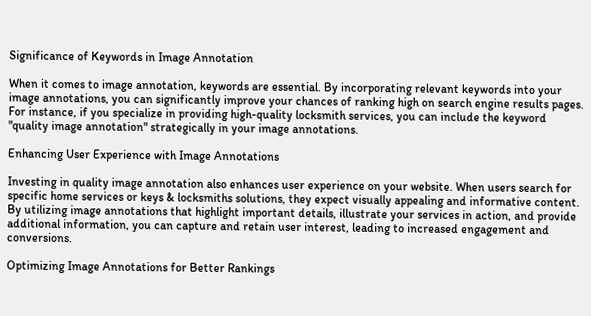Significance of Keywords in Image Annotation

When it comes to image annotation, keywords are essential. By incorporating relevant keywords into your image annotations, you can significantly improve your chances of ranking high on search engine results pages. For instance, if you specialize in providing high-quality locksmith services, you can include the keyword "quality image annotation" strategically in your image annotations.

Enhancing User Experience with Image Annotations

Investing in quality image annotation also enhances user experience on your website. When users search for specific home services or keys & locksmiths solutions, they expect visually appealing and informative content. By utilizing image annotations that highlight important details, illustrate your services in action, and provide additional information, you can capture and retain user interest, leading to increased engagement and conversions.

Optimizing Image Annotations for Better Rankings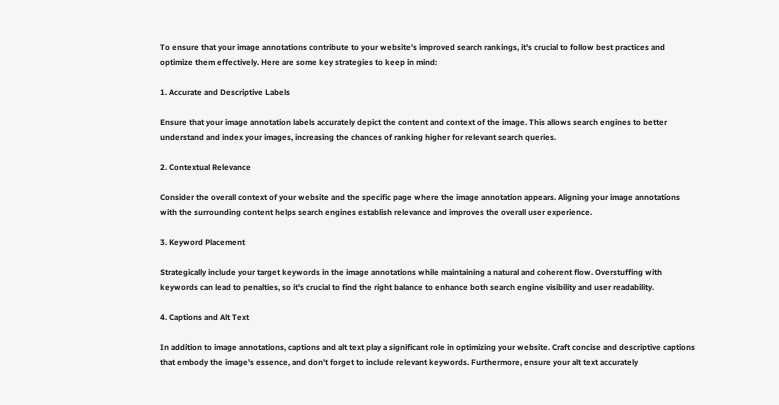To ensure that your image annotations contribute to your website's improved search rankings, it's crucial to follow best practices and optimize them effectively. Here are some key strategies to keep in mind:

1. Accurate and Descriptive Labels

Ensure that your image annotation labels accurately depict the content and context of the image. This allows search engines to better understand and index your images, increasing the chances of ranking higher for relevant search queries.

2. Contextual Relevance

Consider the overall context of your website and the specific page where the image annotation appears. Aligning your image annotations with the surrounding content helps search engines establish relevance and improves the overall user experience.

3. Keyword Placement

Strategically include your target keywords in the image annotations while maintaining a natural and coherent flow. Overstuffing with keywords can lead to penalties, so it's crucial to find the right balance to enhance both search engine visibility and user readability.

4. Captions and Alt Text

In addition to image annotations, captions and alt text play a significant role in optimizing your website. Craft concise and descriptive captions that embody the image's essence, and don't forget to include relevant keywords. Furthermore, ensure your alt text accurately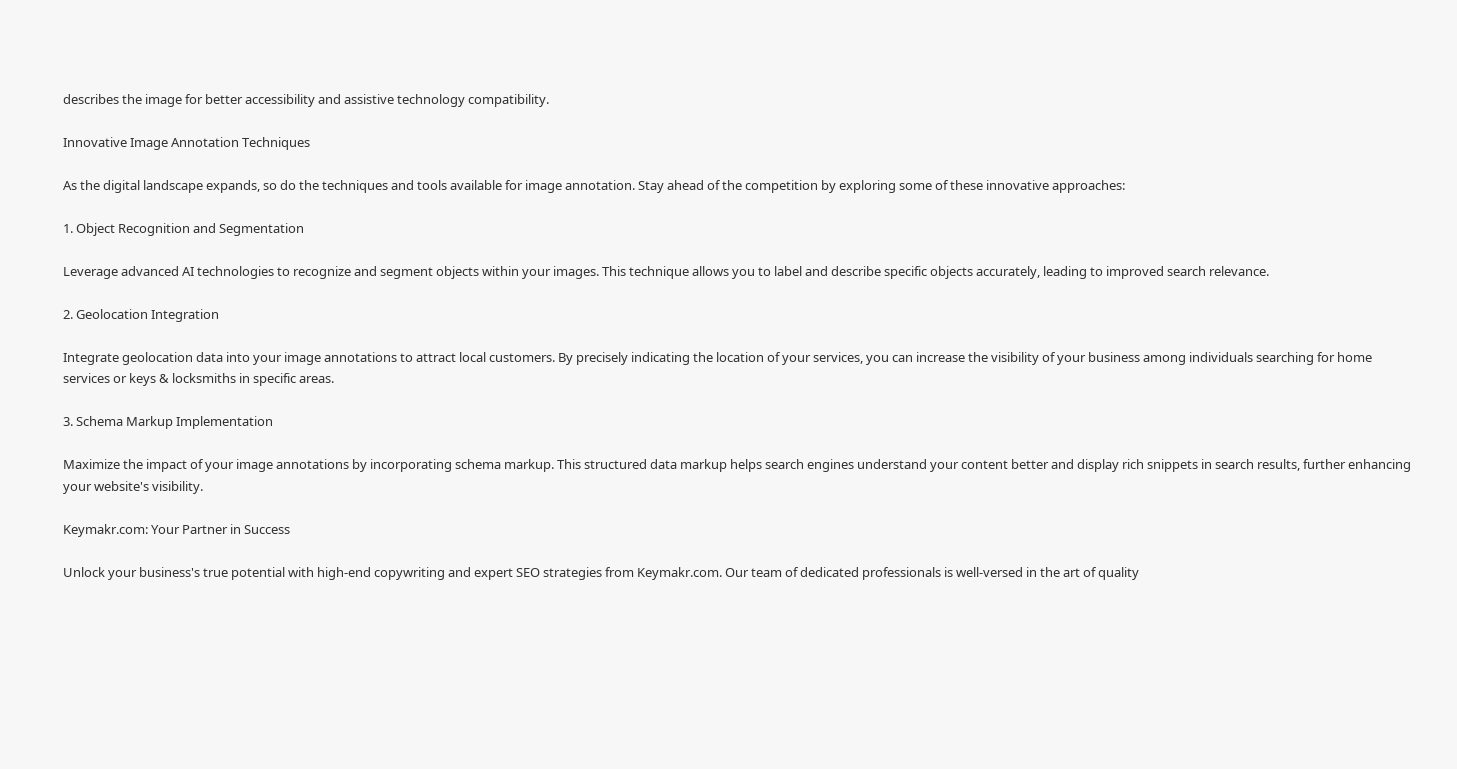describes the image for better accessibility and assistive technology compatibility.

Innovative Image Annotation Techniques

As the digital landscape expands, so do the techniques and tools available for image annotation. Stay ahead of the competition by exploring some of these innovative approaches:

1. Object Recognition and Segmentation

Leverage advanced AI technologies to recognize and segment objects within your images. This technique allows you to label and describe specific objects accurately, leading to improved search relevance.

2. Geolocation Integration

Integrate geolocation data into your image annotations to attract local customers. By precisely indicating the location of your services, you can increase the visibility of your business among individuals searching for home services or keys & locksmiths in specific areas.

3. Schema Markup Implementation

Maximize the impact of your image annotations by incorporating schema markup. This structured data markup helps search engines understand your content better and display rich snippets in search results, further enhancing your website's visibility.

Keymakr.com: Your Partner in Success

Unlock your business's true potential with high-end copywriting and expert SEO strategies from Keymakr.com. Our team of dedicated professionals is well-versed in the art of quality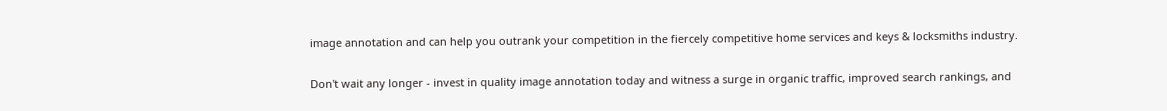image annotation and can help you outrank your competition in the fiercely competitive home services and keys & locksmiths industry.

Don't wait any longer - invest in quality image annotation today and witness a surge in organic traffic, improved search rankings, and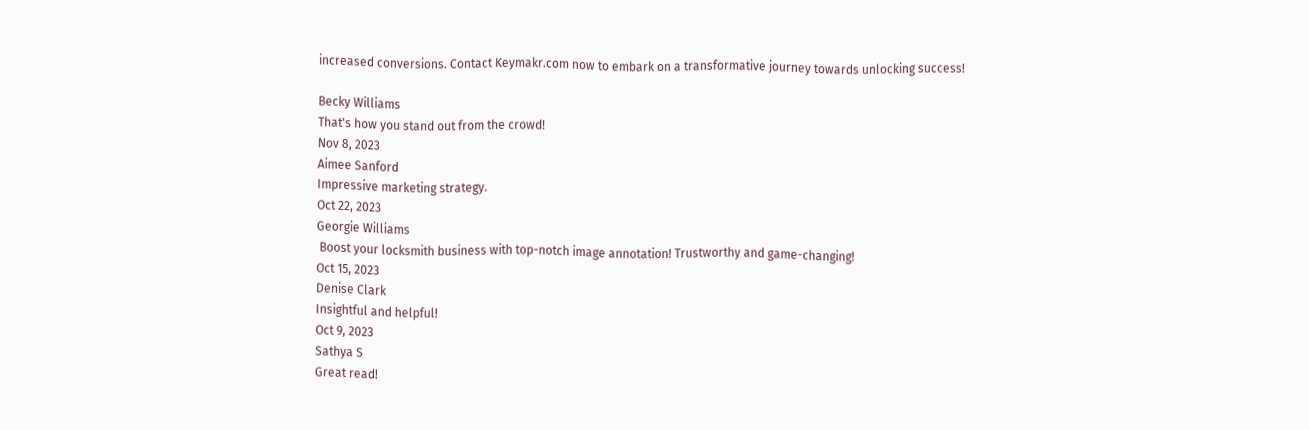increased conversions. Contact Keymakr.com now to embark on a transformative journey towards unlocking success!

Becky Williams
That's how you stand out from the crowd!
Nov 8, 2023
Aimee Sanford
Impressive marketing strategy.
Oct 22, 2023
Georgie Williams
 Boost your locksmith business with top-notch image annotation! Trustworthy and game-changing!
Oct 15, 2023
Denise Clark
Insightful and helpful!
Oct 9, 2023
Sathya S
Great read!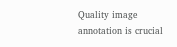Quality image annotation is crucial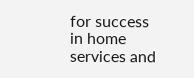for success in home services and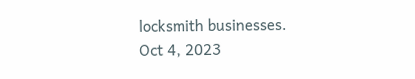locksmith businesses.
Oct 4, 2023